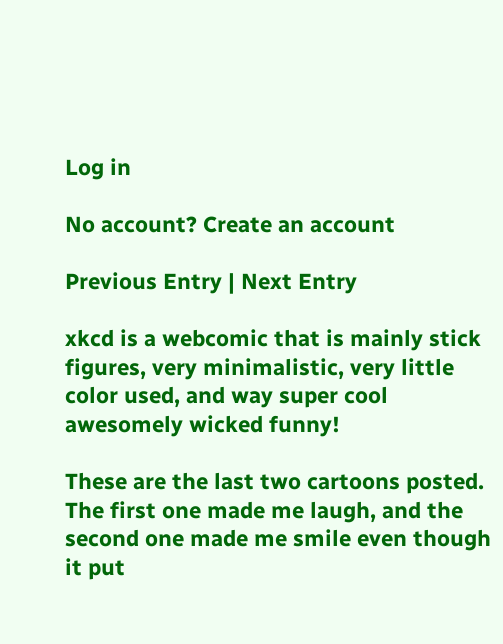Log in

No account? Create an account

Previous Entry | Next Entry

xkcd is a webcomic that is mainly stick figures, very minimalistic, very little color used, and way super cool awesomely wicked funny!

These are the last two cartoons posted. The first one made me laugh, and the second one made me smile even though it put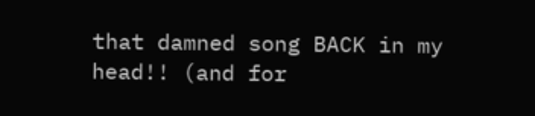that damned song BACK in my head!! (and for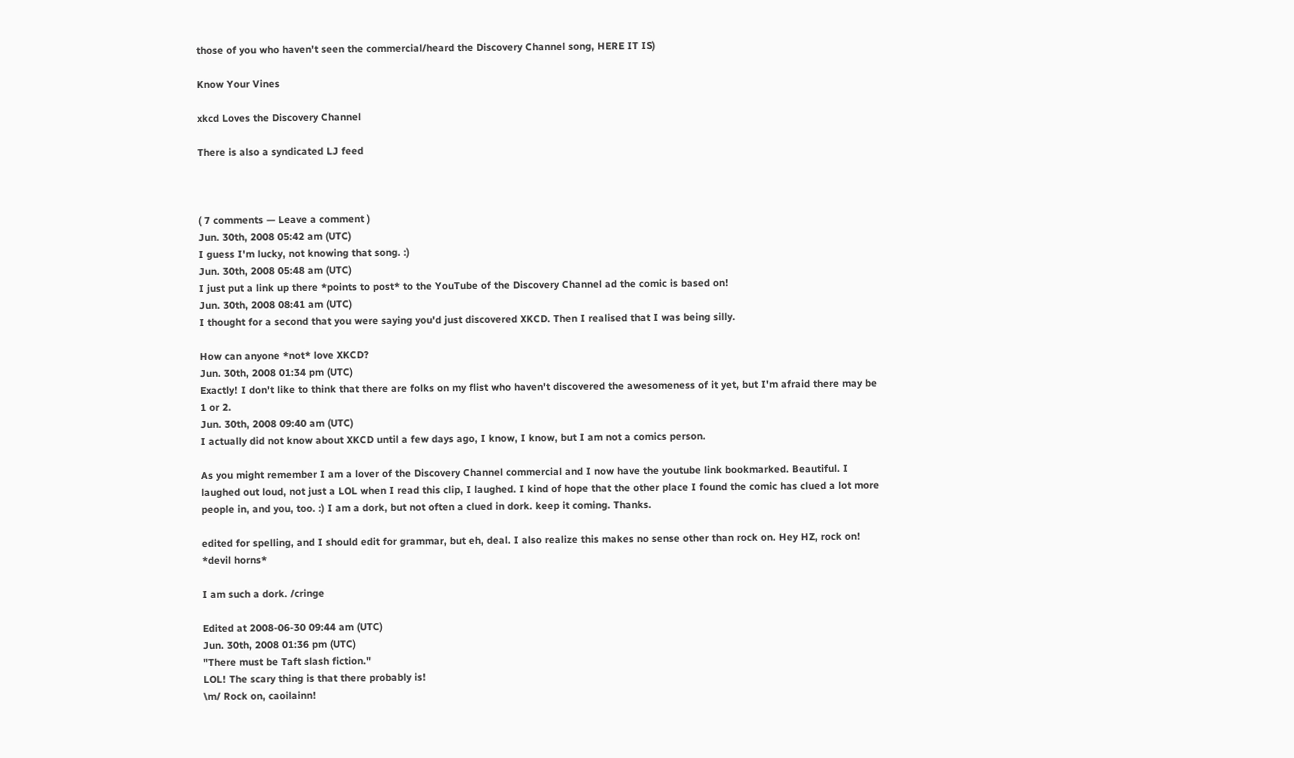those of you who haven't seen the commercial/heard the Discovery Channel song, HERE IT IS)

Know Your Vines

xkcd Loves the Discovery Channel

There is also a syndicated LJ feed



( 7 comments — Leave a comment )
Jun. 30th, 2008 05:42 am (UTC)
I guess I'm lucky, not knowing that song. :)
Jun. 30th, 2008 05:48 am (UTC)
I just put a link up there *points to post* to the YouTube of the Discovery Channel ad the comic is based on!
Jun. 30th, 2008 08:41 am (UTC)
I thought for a second that you were saying you'd just discovered XKCD. Then I realised that I was being silly.

How can anyone *not* love XKCD?
Jun. 30th, 2008 01:34 pm (UTC)
Exactly! I don't like to think that there are folks on my flist who haven't discovered the awesomeness of it yet, but I'm afraid there may be 1 or 2.
Jun. 30th, 2008 09:40 am (UTC)
I actually did not know about XKCD until a few days ago, I know, I know, but I am not a comics person.

As you might remember I am a lover of the Discovery Channel commercial and I now have the youtube link bookmarked. Beautiful. I laughed out loud, not just a LOL when I read this clip, I laughed. I kind of hope that the other place I found the comic has clued a lot more people in, and you, too. :) I am a dork, but not often a clued in dork. keep it coming. Thanks.

edited for spelling, and I should edit for grammar, but eh, deal. I also realize this makes no sense other than rock on. Hey HZ, rock on! *devil horns*

I am such a dork. /cringe

Edited at 2008-06-30 09:44 am (UTC)
Jun. 30th, 2008 01:36 pm (UTC)
"There must be Taft slash fiction."
LOL! The scary thing is that there probably is!
\m/ Rock on, caoilainn!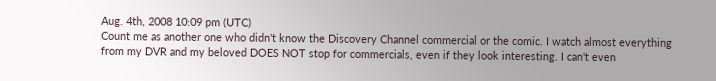Aug. 4th, 2008 10:09 pm (UTC)
Count me as another one who didn't know the Discovery Channel commercial or the comic. I watch almost everything from my DVR and my beloved DOES NOT stop for commercials, even if they look interesting. I can't even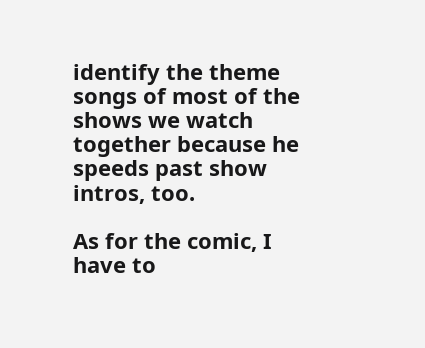identify the theme songs of most of the shows we watch together because he speeds past show intros, too.

As for the comic, I have to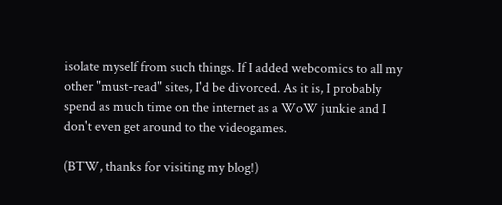isolate myself from such things. If I added webcomics to all my other "must-read" sites, I'd be divorced. As it is, I probably spend as much time on the internet as a WoW junkie and I don't even get around to the videogames.

(BTW, thanks for visiting my blog!)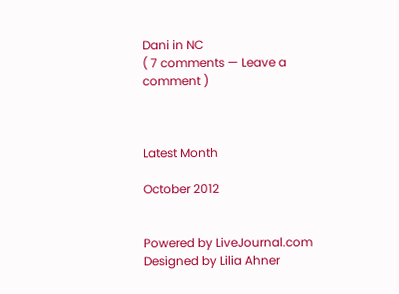Dani in NC
( 7 comments — Leave a comment )



Latest Month

October 2012


Powered by LiveJournal.com
Designed by Lilia Ahner